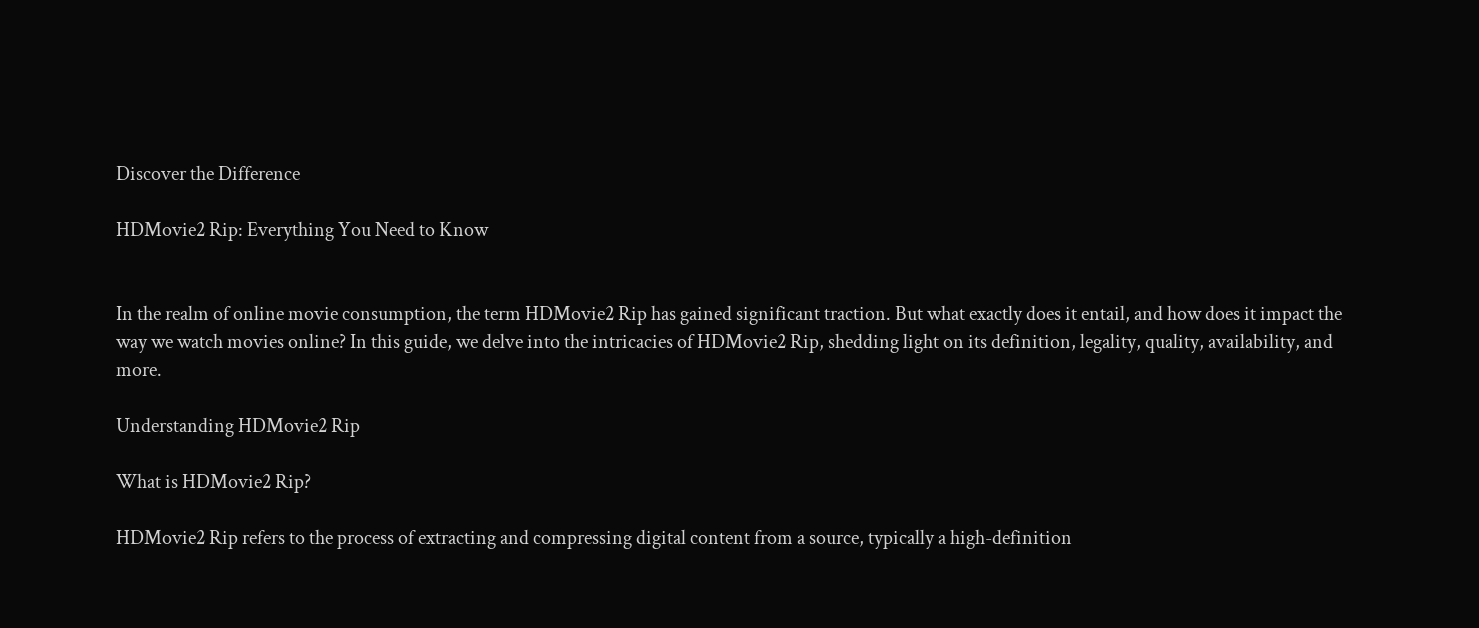Discover the Difference

HDMovie2 Rip: Everything You Need to Know


In the realm of online movie consumption, the term HDMovie2 Rip has gained significant traction. But what exactly does it entail, and how does it impact the way we watch movies online? In this guide, we delve into the intricacies of HDMovie2 Rip, shedding light on its definition, legality, quality, availability, and more.

Understanding HDMovie2 Rip

What is HDMovie2 Rip?

HDMovie2 Rip refers to the process of extracting and compressing digital content from a source, typically a high-definition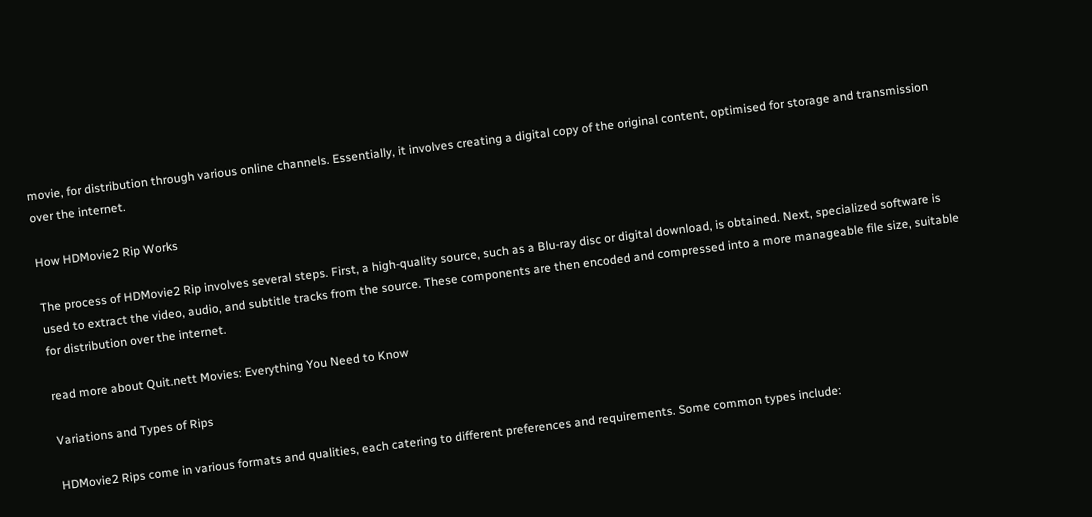movie, for distribution through various online channels. Essentially, it involves creating a digital copy of the original content, optimised for storage and transmission over the internet.

How HDMovie2 Rip Works

The process of HDMovie2 Rip involves several steps. First, a high-quality source, such as a Blu-ray disc or digital download, is obtained. Next, specialized software is used to extract the video, audio, and subtitle tracks from the source. These components are then encoded and compressed into a more manageable file size, suitable for distribution over the internet.

read more about Quit.nett Movies: Everything You Need to Know

Variations and Types of Rips

HDMovie2 Rips come in various formats and qualities, each catering to different preferences and requirements. Some common types include: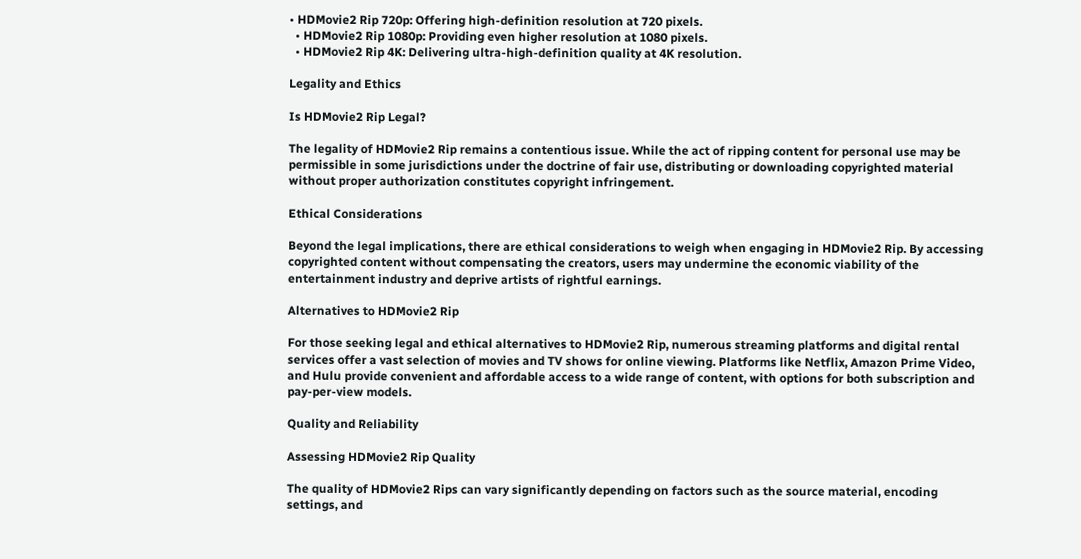• HDMovie2 Rip 720p: Offering high-definition resolution at 720 pixels.
  • HDMovie2 Rip 1080p: Providing even higher resolution at 1080 pixels.
  • HDMovie2 Rip 4K: Delivering ultra-high-definition quality at 4K resolution.

Legality and Ethics

Is HDMovie2 Rip Legal?

The legality of HDMovie2 Rip remains a contentious issue. While the act of ripping content for personal use may be permissible in some jurisdictions under the doctrine of fair use, distributing or downloading copyrighted material without proper authorization constitutes copyright infringement.

Ethical Considerations

Beyond the legal implications, there are ethical considerations to weigh when engaging in HDMovie2 Rip. By accessing copyrighted content without compensating the creators, users may undermine the economic viability of the entertainment industry and deprive artists of rightful earnings.

Alternatives to HDMovie2 Rip

For those seeking legal and ethical alternatives to HDMovie2 Rip, numerous streaming platforms and digital rental services offer a vast selection of movies and TV shows for online viewing. Platforms like Netflix, Amazon Prime Video, and Hulu provide convenient and affordable access to a wide range of content, with options for both subscription and pay-per-view models.

Quality and Reliability

Assessing HDMovie2 Rip Quality

The quality of HDMovie2 Rips can vary significantly depending on factors such as the source material, encoding settings, and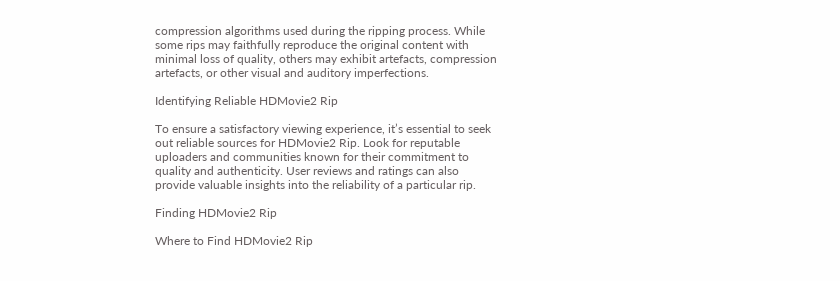compression algorithms used during the ripping process. While some rips may faithfully reproduce the original content with minimal loss of quality, others may exhibit artefacts, compression artefacts, or other visual and auditory imperfections.

Identifying Reliable HDMovie2 Rip

To ensure a satisfactory viewing experience, it’s essential to seek out reliable sources for HDMovie2 Rip. Look for reputable uploaders and communities known for their commitment to quality and authenticity. User reviews and ratings can also provide valuable insights into the reliability of a particular rip.

Finding HDMovie2 Rip

Where to Find HDMovie2 Rip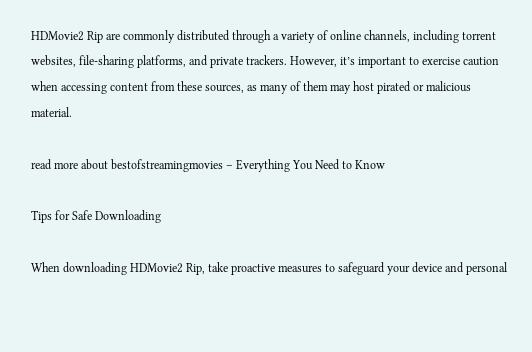HDMovie2 Rip are commonly distributed through a variety of online channels, including torrent websites, file-sharing platforms, and private trackers. However, it’s important to exercise caution when accessing content from these sources, as many of them may host pirated or malicious material.

read more about bestofstreamingmovies – Everything You Need to Know

Tips for Safe Downloading

When downloading HDMovie2 Rip, take proactive measures to safeguard your device and personal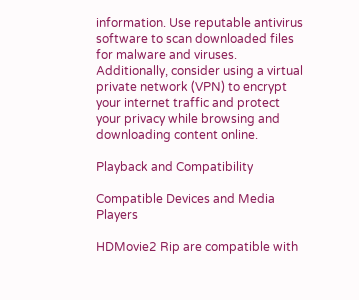information. Use reputable antivirus software to scan downloaded files for malware and viruses. Additionally, consider using a virtual private network (VPN) to encrypt your internet traffic and protect your privacy while browsing and downloading content online.

Playback and Compatibility

Compatible Devices and Media Players

HDMovie2 Rip are compatible with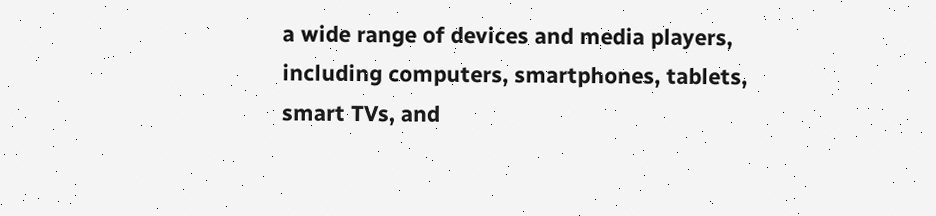a wide range of devices and media players, including computers, smartphones, tablets, smart TVs, and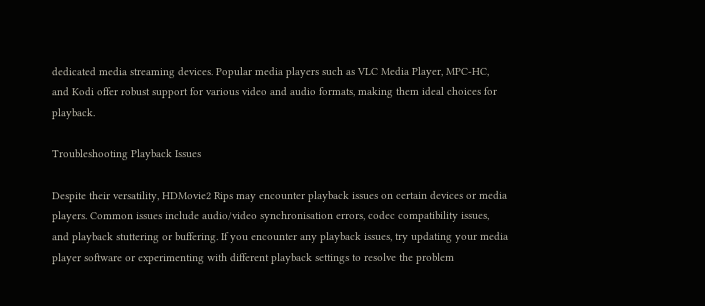dedicated media streaming devices. Popular media players such as VLC Media Player, MPC-HC, and Kodi offer robust support for various video and audio formats, making them ideal choices for playback.

Troubleshooting Playback Issues

Despite their versatility, HDMovie2 Rips may encounter playback issues on certain devices or media players. Common issues include audio/video synchronisation errors, codec compatibility issues, and playback stuttering or buffering. If you encounter any playback issues, try updating your media player software or experimenting with different playback settings to resolve the problem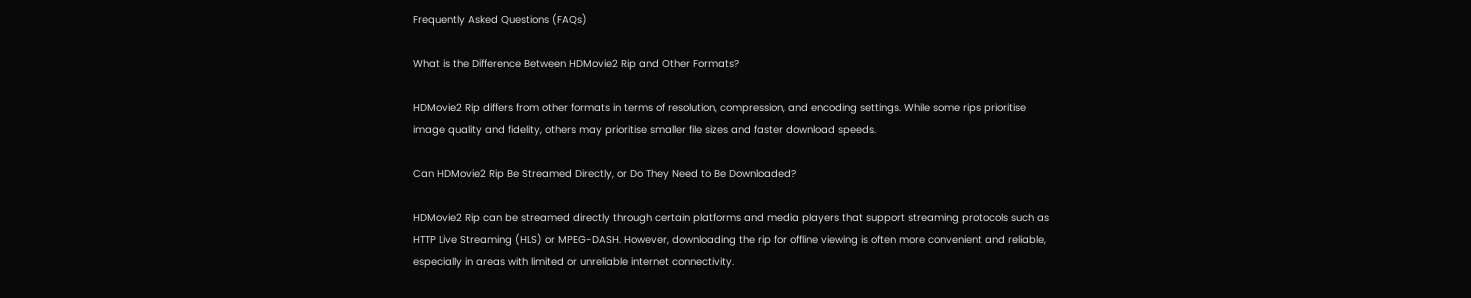Frequently Asked Questions (FAQs)

What is the Difference Between HDMovie2 Rip and Other Formats?

HDMovie2 Rip differs from other formats in terms of resolution, compression, and encoding settings. While some rips prioritise image quality and fidelity, others may prioritise smaller file sizes and faster download speeds.

Can HDMovie2 Rip Be Streamed Directly, or Do They Need to Be Downloaded?

HDMovie2 Rip can be streamed directly through certain platforms and media players that support streaming protocols such as HTTP Live Streaming (HLS) or MPEG-DASH. However, downloading the rip for offline viewing is often more convenient and reliable, especially in areas with limited or unreliable internet connectivity.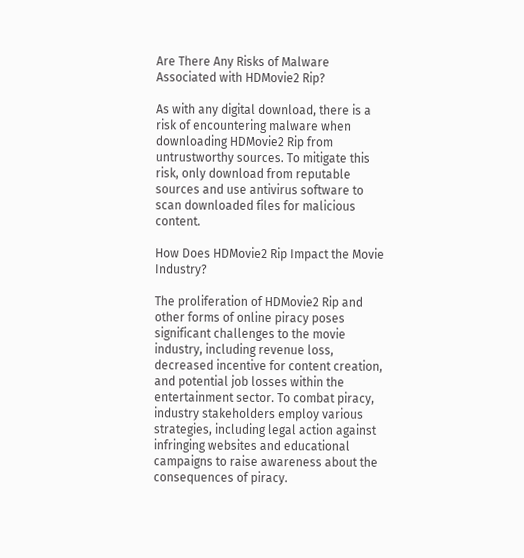Are There Any Risks of Malware Associated with HDMovie2 Rip?

As with any digital download, there is a risk of encountering malware when downloading HDMovie2 Rip from untrustworthy sources. To mitigate this risk, only download from reputable sources and use antivirus software to scan downloaded files for malicious content.

How Does HDMovie2 Rip Impact the Movie Industry?

The proliferation of HDMovie2 Rip and other forms of online piracy poses significant challenges to the movie industry, including revenue loss, decreased incentive for content creation, and potential job losses within the entertainment sector. To combat piracy, industry stakeholders employ various strategies, including legal action against infringing websites and educational campaigns to raise awareness about the consequences of piracy.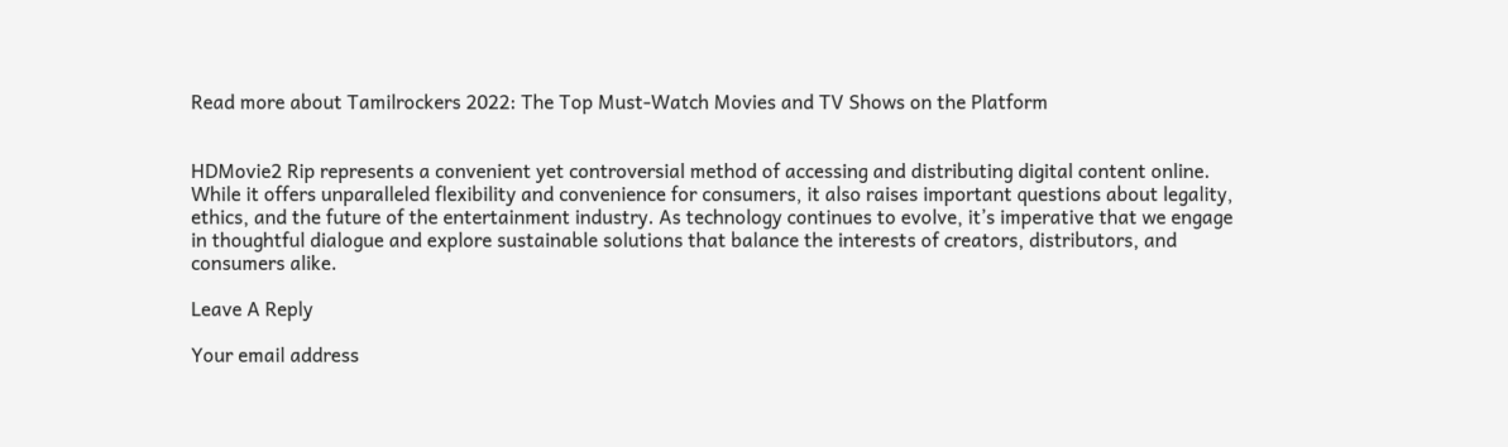Read more about Tamilrockers 2022: The Top Must-Watch Movies and TV Shows on the Platform


HDMovie2 Rip represents a convenient yet controversial method of accessing and distributing digital content online. While it offers unparalleled flexibility and convenience for consumers, it also raises important questions about legality, ethics, and the future of the entertainment industry. As technology continues to evolve, it’s imperative that we engage in thoughtful dialogue and explore sustainable solutions that balance the interests of creators, distributors, and consumers alike.

Leave A Reply

Your email address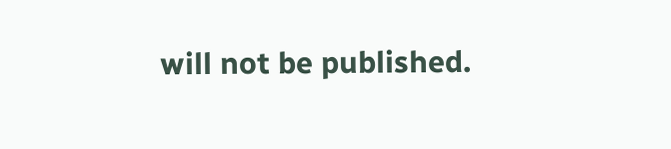will not be published.